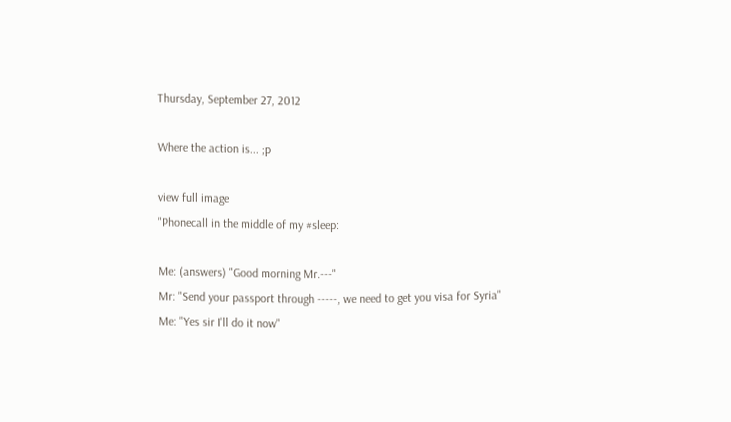Thursday, September 27, 2012

Where the action is... ;p

view full image
"Phonecall in the middle of my #sleep:

Me: (answers) "Good morning Mr.---"
Mr: "Send your passport through -----, we need to get you visa for Syria"
Me: "Yes sir I'll do it now"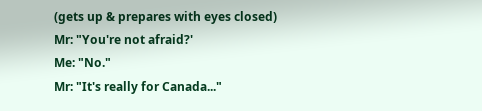(gets up & prepares with eyes closed)
Mr: "You're not afraid?'
Me: "No."
Mr: "It's really for Canada..."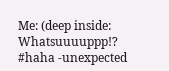Me: (deep inside: Whatsuuuuppp!? #haha -unexpected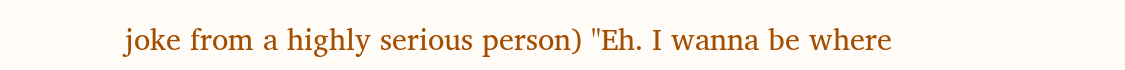joke from a highly serious person) "Eh. I wanna be where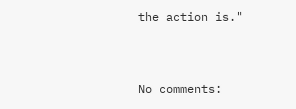the action is."


No comments: